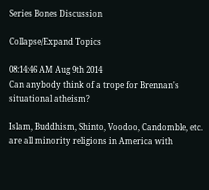Series Bones Discussion

Collapse/Expand Topics

08:14:46 AM Aug 9th 2014
Can anybody think of a trope for Brennan's situational atheism?

Islam, Buddhism, Shinto, Voodoo, Candomble, etc. are all minority religions in America with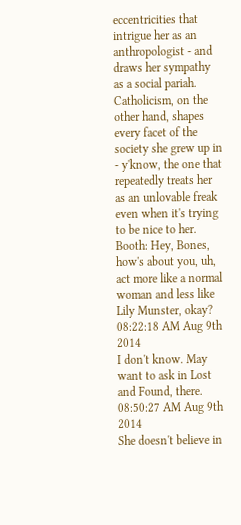eccentricities that intrigue her as an anthropologist - and draws her sympathy as a social pariah. Catholicism, on the other hand, shapes every facet of the society she grew up in - y'know, the one that repeatedly treats her as an unlovable freak even when it's trying to be nice to her.
Booth: Hey, Bones, how's about you, uh, act more like a normal woman and less like Lily Munster, okay?
08:22:18 AM Aug 9th 2014
I don't know. May want to ask in Lost and Found, there.
08:50:27 AM Aug 9th 2014
She doesn't believe in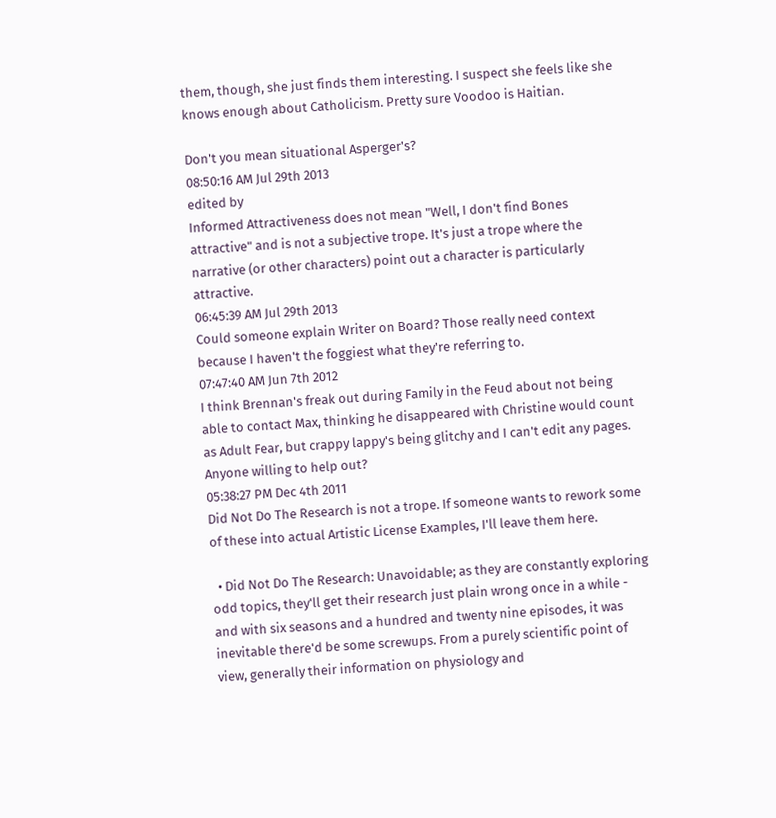them, though, she just finds them interesting. I suspect she feels like she knows enough about Catholicism. Pretty sure Voodoo is Haitian.

Don't you mean situational Asperger's?
08:50:16 AM Jul 29th 2013
edited by
Informed Attractiveness does not mean "Well, I don't find Bones attractive" and is not a subjective trope. It's just a trope where the narrative (or other characters) point out a character is particularly attractive.
06:45:39 AM Jul 29th 2013
Could someone explain Writer on Board? Those really need context because I haven't the foggiest what they're referring to.
07:47:40 AM Jun 7th 2012
I think Brennan's freak out during Family in the Feud about not being able to contact Max, thinking he disappeared with Christine would count as Adult Fear, but crappy lappy's being glitchy and I can't edit any pages. Anyone willing to help out?
05:38:27 PM Dec 4th 2011
Did Not Do The Research is not a trope. If someone wants to rework some of these into actual Artistic License Examples, I'll leave them here.

  • Did Not Do The Research: Unavoidable; as they are constantly exploring odd topics, they'll get their research just plain wrong once in a while - and with six seasons and a hundred and twenty nine episodes, it was inevitable there'd be some screwups. From a purely scientific point of view, generally their information on physiology and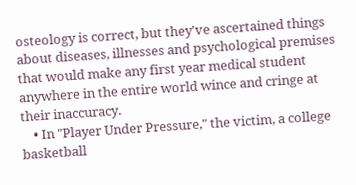osteology is correct, but they've ascertained things about diseases, illnesses and psychological premises that would make any first year medical student anywhere in the entire world wince and cringe at their inaccuracy.
    • In "Player Under Pressure," the victim, a college basketball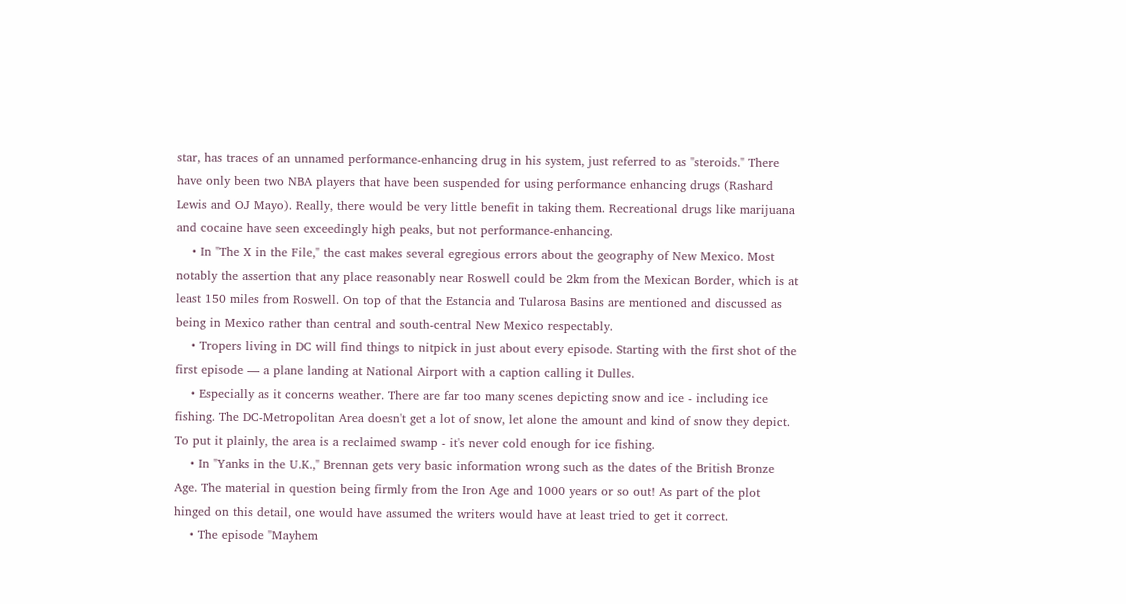star, has traces of an unnamed performance-enhancing drug in his system, just referred to as "steroids." There have only been two NBA players that have been suspended for using performance enhancing drugs (Rashard Lewis and OJ Mayo). Really, there would be very little benefit in taking them. Recreational drugs like marijuana and cocaine have seen exceedingly high peaks, but not performance-enhancing.
    • In "The X in the File," the cast makes several egregious errors about the geography of New Mexico. Most notably the assertion that any place reasonably near Roswell could be 2km from the Mexican Border, which is at least 150 miles from Roswell. On top of that the Estancia and Tularosa Basins are mentioned and discussed as being in Mexico rather than central and south-central New Mexico respectably.
    • Tropers living in DC will find things to nitpick in just about every episode. Starting with the first shot of the first episode — a plane landing at National Airport with a caption calling it Dulles.
    • Especially as it concerns weather. There are far too many scenes depicting snow and ice - including ice fishing. The DC-Metropolitan Area doesn't get a lot of snow, let alone the amount and kind of snow they depict. To put it plainly, the area is a reclaimed swamp - it's never cold enough for ice fishing.
    • In "Yanks in the U.K.," Brennan gets very basic information wrong such as the dates of the British Bronze Age. The material in question being firmly from the Iron Age and 1000 years or so out! As part of the plot hinged on this detail, one would have assumed the writers would have at least tried to get it correct.
    • The episode "Mayhem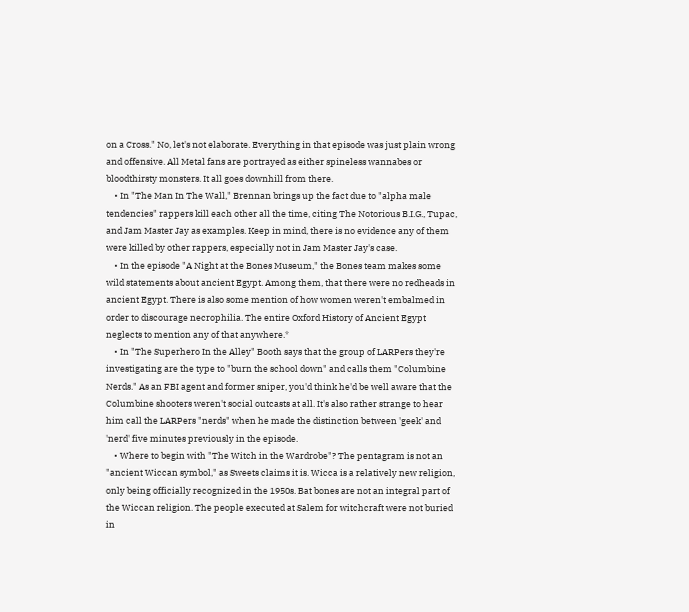on a Cross." No, let's not elaborate. Everything in that episode was just plain wrong and offensive. All Metal fans are portrayed as either spineless wannabes or bloodthirsty monsters. It all goes downhill from there.
    • In "The Man In The Wall," Brennan brings up the fact due to "alpha male tendencies" rappers kill each other all the time, citing The Notorious B.I.G., Tupac, and Jam Master Jay as examples. Keep in mind, there is no evidence any of them were killed by other rappers, especially not in Jam Master Jay's case.
    • In the episode "A Night at the Bones Museum," the Bones team makes some wild statements about ancient Egypt. Among them, that there were no redheads in ancient Egypt. There is also some mention of how women weren't embalmed in order to discourage necrophilia. The entire Oxford History of Ancient Egypt neglects to mention any of that anywhere.*
    • In "The Superhero In the Alley" Booth says that the group of LARPers they're investigating are the type to "burn the school down" and calls them "Columbine Nerds." As an FBI agent and former sniper, you'd think he'd be well aware that the Columbine shooters weren't social outcasts at all. It's also rather strange to hear him call the LARPers "nerds" when he made the distinction between 'geek' and 'nerd' five minutes previously in the episode.
    • Where to begin with "The Witch in the Wardrobe"? The pentagram is not an "ancient Wiccan symbol," as Sweets claims it is. Wicca is a relatively new religion, only being officially recognized in the 1950s. Bat bones are not an integral part of the Wiccan religion. The people executed at Salem for witchcraft were not buried in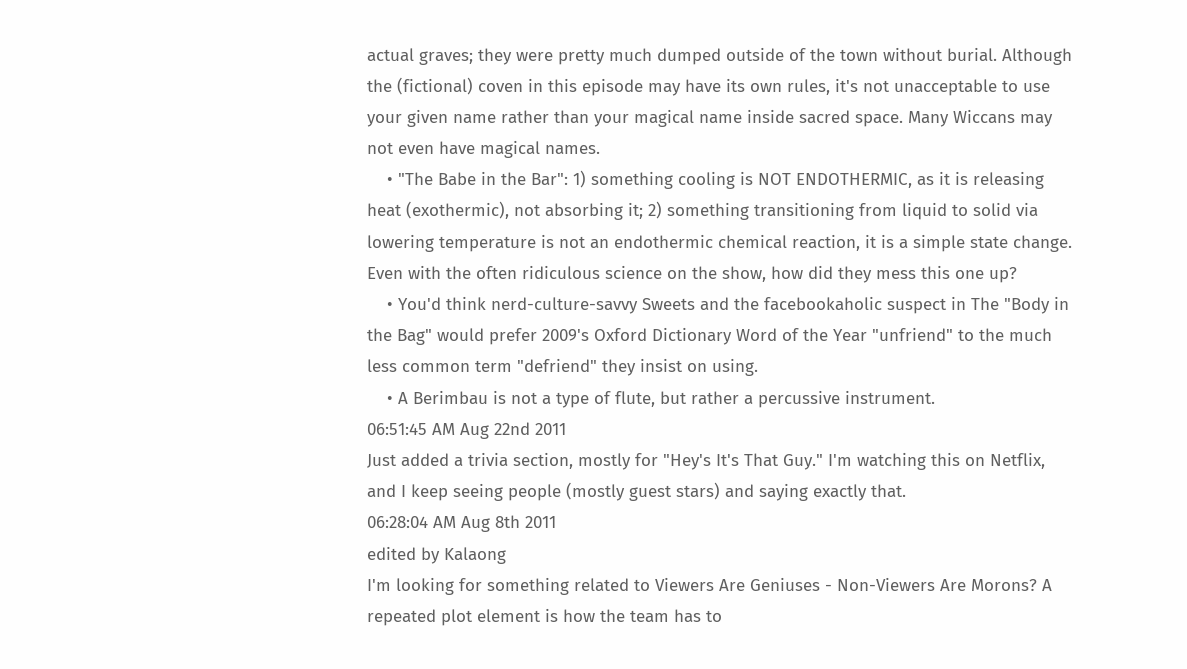actual graves; they were pretty much dumped outside of the town without burial. Although the (fictional) coven in this episode may have its own rules, it's not unacceptable to use your given name rather than your magical name inside sacred space. Many Wiccans may not even have magical names.
    • "The Babe in the Bar": 1) something cooling is NOT ENDOTHERMIC, as it is releasing heat (exothermic), not absorbing it; 2) something transitioning from liquid to solid via lowering temperature is not an endothermic chemical reaction, it is a simple state change. Even with the often ridiculous science on the show, how did they mess this one up?
    • You'd think nerd-culture-savvy Sweets and the facebookaholic suspect in The "Body in the Bag" would prefer 2009's Oxford Dictionary Word of the Year "unfriend" to the much less common term "defriend" they insist on using.
    • A Berimbau is not a type of flute, but rather a percussive instrument.
06:51:45 AM Aug 22nd 2011
Just added a trivia section, mostly for "Hey's It's That Guy." I'm watching this on Netflix, and I keep seeing people (mostly guest stars) and saying exactly that.
06:28:04 AM Aug 8th 2011
edited by Kalaong
I'm looking for something related to Viewers Are Geniuses - Non-Viewers Are Morons? A repeated plot element is how the team has to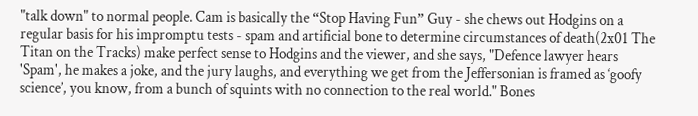"talk down" to normal people. Cam is basically the “Stop Having Fun” Guy - she chews out Hodgins on a regular basis for his impromptu tests - spam and artificial bone to determine circumstances of death(2x01 The Titan on the Tracks) make perfect sense to Hodgins and the viewer, and she says, "Defence lawyer hears 'Spam', he makes a joke, and the jury laughs, and everything we get from the Jeffersonian is framed as ‘goofy science’, you know, from a bunch of squints with no connection to the real world." Bones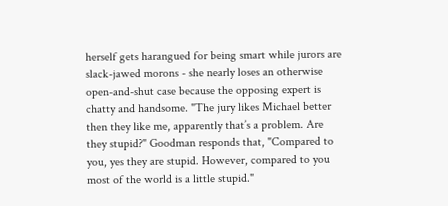herself gets harangued for being smart while jurors are slack-jawed morons - she nearly loses an otherwise open-and-shut case because the opposing expert is chatty and handsome. "The jury likes Michael better then they like me, apparently that’s a problem. Are they stupid?" Goodman responds that, "Compared to you, yes they are stupid. However, compared to you most of the world is a little stupid."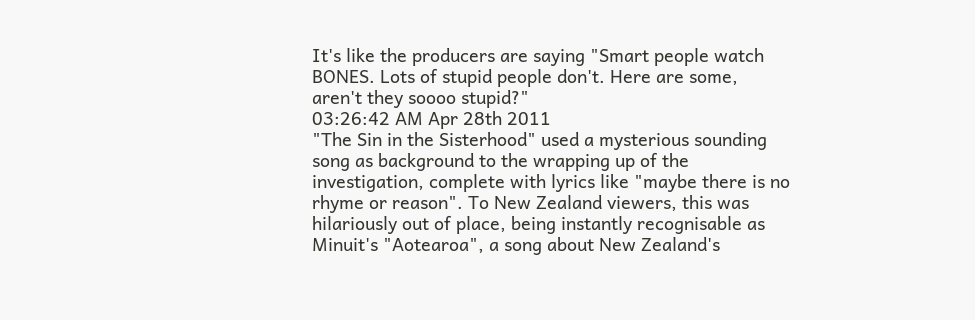It's like the producers are saying "Smart people watch BONES. Lots of stupid people don't. Here are some, aren't they soooo stupid?"
03:26:42 AM Apr 28th 2011
"The Sin in the Sisterhood" used a mysterious sounding song as background to the wrapping up of the investigation, complete with lyrics like "maybe there is no rhyme or reason". To New Zealand viewers, this was hilariously out of place, being instantly recognisable as Minuit's "Aotearoa", a song about New Zealand's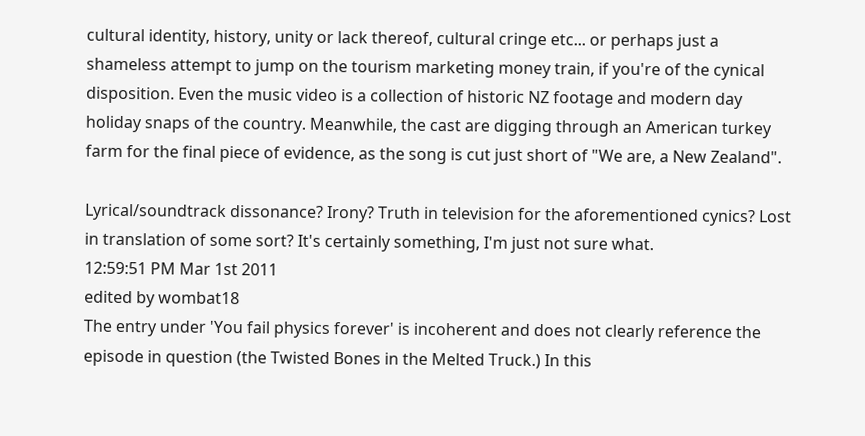cultural identity, history, unity or lack thereof, cultural cringe etc... or perhaps just a shameless attempt to jump on the tourism marketing money train, if you're of the cynical disposition. Even the music video is a collection of historic NZ footage and modern day holiday snaps of the country. Meanwhile, the cast are digging through an American turkey farm for the final piece of evidence, as the song is cut just short of "We are, a New Zealand".

Lyrical/soundtrack dissonance? Irony? Truth in television for the aforementioned cynics? Lost in translation of some sort? It's certainly something, I'm just not sure what.
12:59:51 PM Mar 1st 2011
edited by wombat18
The entry under 'You fail physics forever' is incoherent and does not clearly reference the episode in question (the Twisted Bones in the Melted Truck.) In this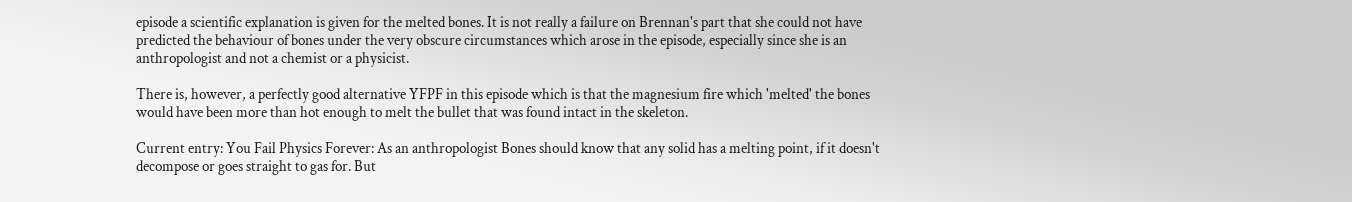episode a scientific explanation is given for the melted bones. It is not really a failure on Brennan's part that she could not have predicted the behaviour of bones under the very obscure circumstances which arose in the episode, especially since she is an anthropologist and not a chemist or a physicist.

There is, however, a perfectly good alternative YFPF in this episode which is that the magnesium fire which 'melted' the bones would have been more than hot enough to melt the bullet that was found intact in the skeleton.

Current entry: You Fail Physics Forever: As an anthropologist Bones should know that any solid has a melting point, if it doesn't decompose or goes straight to gas for. But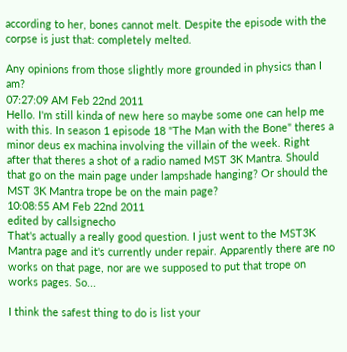according to her, bones cannot melt. Despite the episode with the corpse is just that: completely melted.

Any opinions from those slightly more grounded in physics than I am?
07:27:09 AM Feb 22nd 2011
Hello. I'm still kinda of new here so maybe some one can help me with this. In season 1 episode 18 "The Man with the Bone" theres a minor deus ex machina involving the villain of the week. Right after that theres a shot of a radio named MST 3K Mantra. Should that go on the main page under lampshade hanging? Or should the MST 3K Mantra trope be on the main page?
10:08:55 AM Feb 22nd 2011
edited by callsignecho
That's actually a really good question. I just went to the MST3K Mantra page and it's currently under repair. Apparently there are no works on that page, nor are we supposed to put that trope on works pages. So...

I think the safest thing to do is list your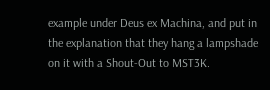example under Deus ex Machina, and put in the explanation that they hang a lampshade on it with a Shout-Out to MST3K.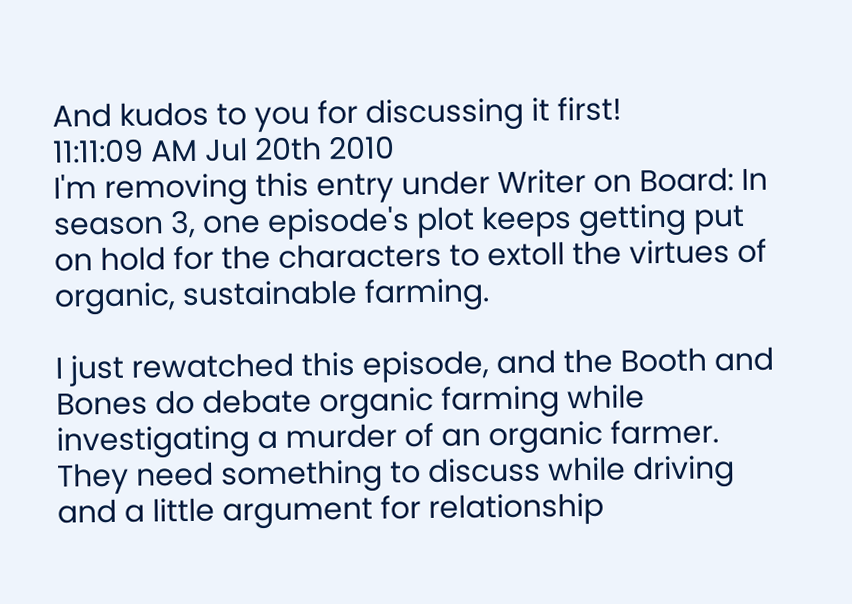And kudos to you for discussing it first!
11:11:09 AM Jul 20th 2010
I'm removing this entry under Writer on Board: In season 3, one episode's plot keeps getting put on hold for the characters to extoll the virtues of organic, sustainable farming.

I just rewatched this episode, and the Booth and Bones do debate organic farming while investigating a murder of an organic farmer. They need something to discuss while driving and a little argument for relationship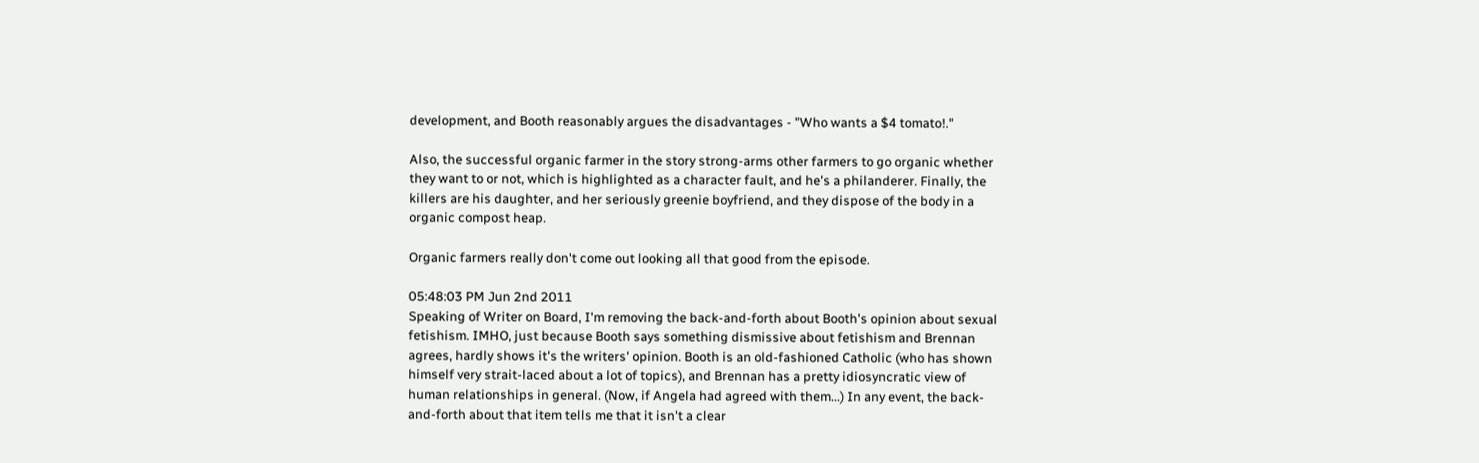development, and Booth reasonably argues the disadvantages - "Who wants a $4 tomato!."

Also, the successful organic farmer in the story strong-arms other farmers to go organic whether they want to or not, which is highlighted as a character fault, and he's a philanderer. Finally, the killers are his daughter, and her seriously greenie boyfriend, and they dispose of the body in a organic compost heap.

Organic farmers really don't come out looking all that good from the episode.

05:48:03 PM Jun 2nd 2011
Speaking of Writer on Board, I'm removing the back-and-forth about Booth's opinion about sexual fetishism. IMHO, just because Booth says something dismissive about fetishism and Brennan agrees, hardly shows it's the writers' opinion. Booth is an old-fashioned Catholic (who has shown himself very strait-laced about a lot of topics), and Brennan has a pretty idiosyncratic view of human relationships in general. (Now, if Angela had agreed with them...) In any event, the back-and-forth about that item tells me that it isn't a clear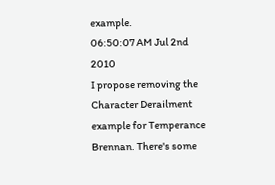example.
06:50:07 AM Jul 2nd 2010
I propose removing the Character Derailment example for Temperance Brennan. There's some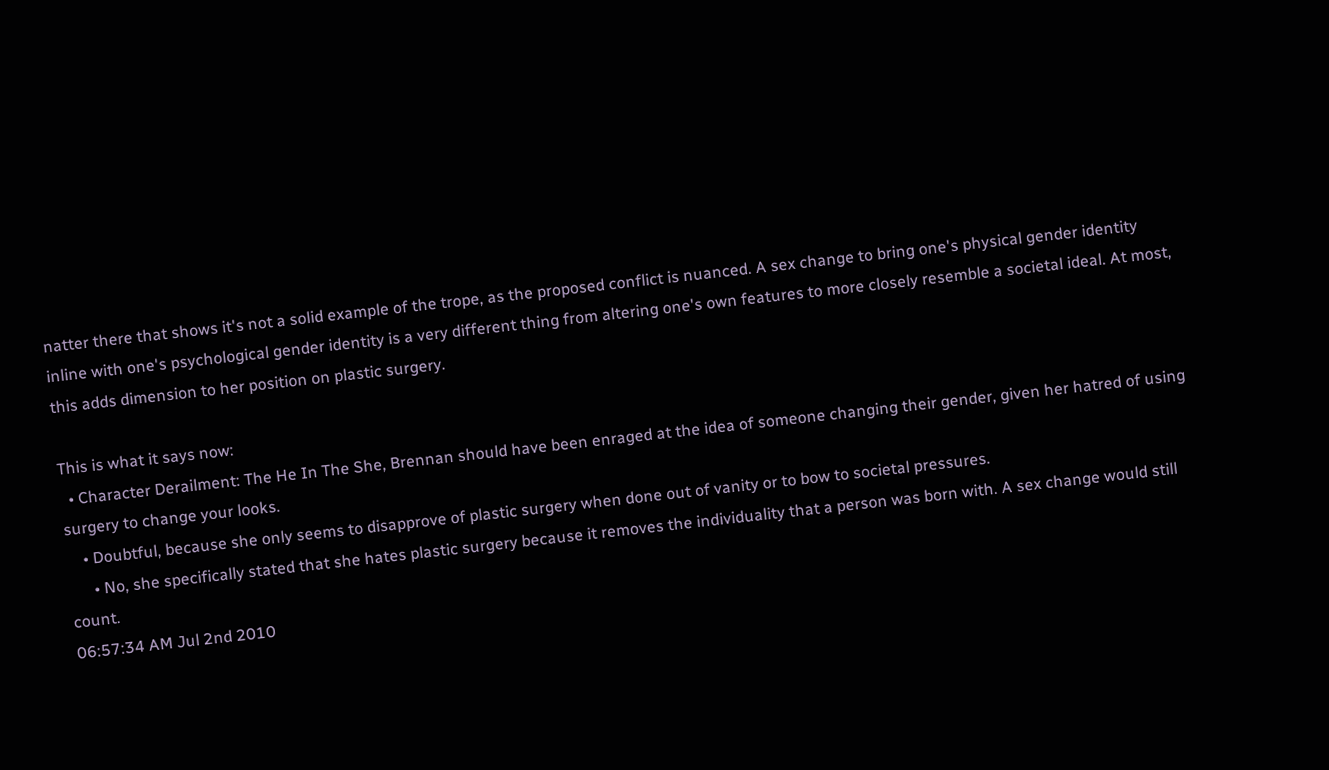natter there that shows it's not a solid example of the trope, as the proposed conflict is nuanced. A sex change to bring one's physical gender identity inline with one's psychological gender identity is a very different thing from altering one's own features to more closely resemble a societal ideal. At most, this adds dimension to her position on plastic surgery.

This is what it says now:
  • Character Derailment: The He In The She, Brennan should have been enraged at the idea of someone changing their gender, given her hatred of using surgery to change your looks.
    • Doubtful, because she only seems to disapprove of plastic surgery when done out of vanity or to bow to societal pressures.
      • No, she specifically stated that she hates plastic surgery because it removes the individuality that a person was born with. A sex change would still count.
06:57:34 AM Jul 2nd 2010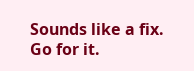Sounds like a fix. Go for it.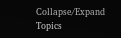Collapse/Expand Topics